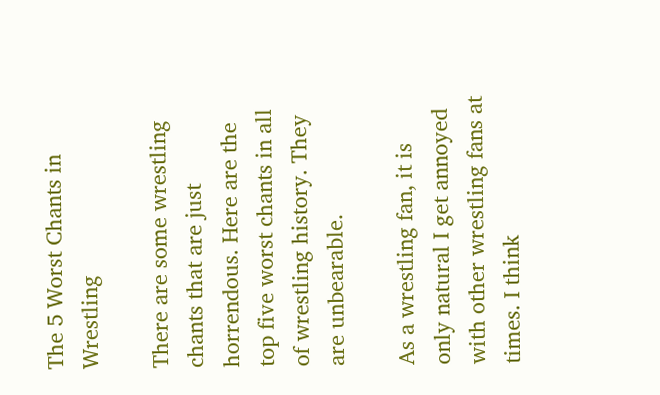The 5 Worst Chants in Wrestling

There are some wrestling chants that are just horrendous. Here are the top five worst chants in all of wrestling history. They are unbearable.

As a wrestling fan, it is only natural I get annoyed with other wrestling fans at times. I think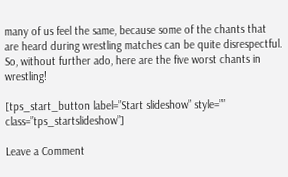many of us feel the same, because some of the chants that are heard during wrestling matches can be quite disrespectful. So, without further ado, here are the five worst chants in wrestling!

[tps_start_button label=”Start slideshow” style=”” class=”tps_startslideshow”]

Leave a Comment